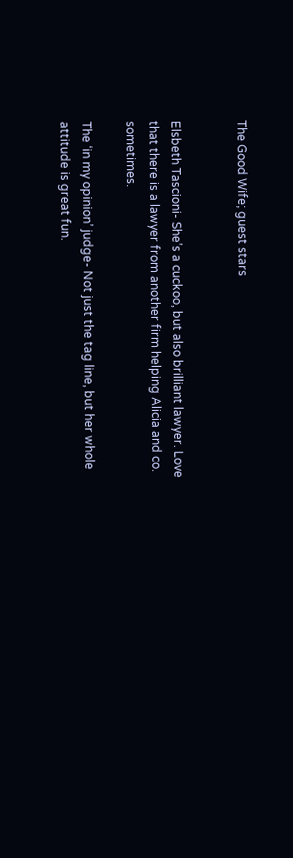The Good Wife; guest stars


Elsbeth Tascioni- She’s a cuckoo, but also brilliant lawyer. Love that there is a lawyer from another firm helping Alicia and co. sometimes.

The ‘in my opinion’ judge- Not just the tag line, but her whole attitude is great fun.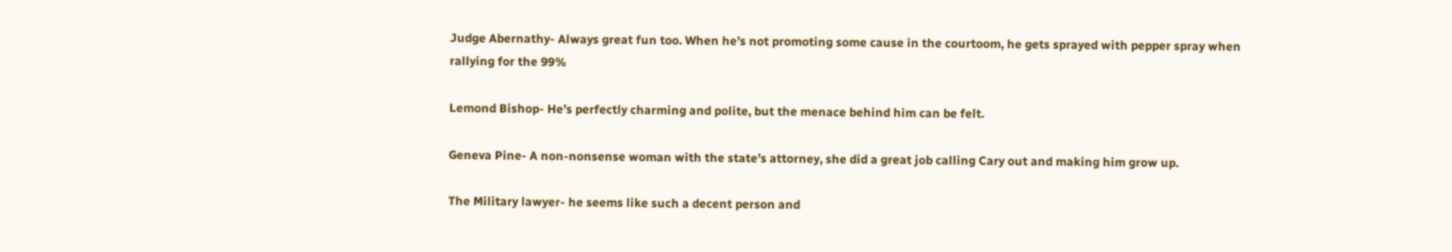Judge Abernathy- Always great fun too. When he’s not promoting some cause in the courtoom, he gets sprayed with pepper spray when rallying for the 99%

Lemond Bishop- He’s perfectly charming and polite, but the menace behind him can be felt.

Geneva Pine- A non-nonsense woman with the state’s attorney, she did a great job calling Cary out and making him grow up.

The Military lawyer- he seems like such a decent person and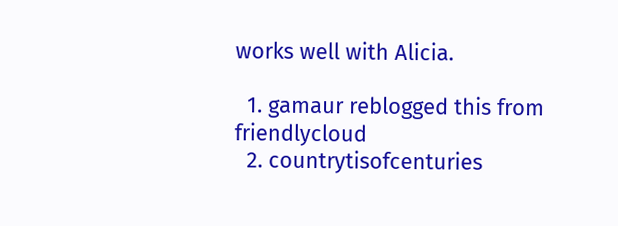works well with Alicia.

  1. gamaur reblogged this from friendlycloud
  2. countrytisofcenturies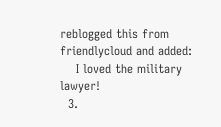reblogged this from friendlycloud and added:
    I loved the military lawyer!
  3.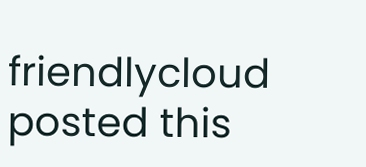friendlycloud posted this